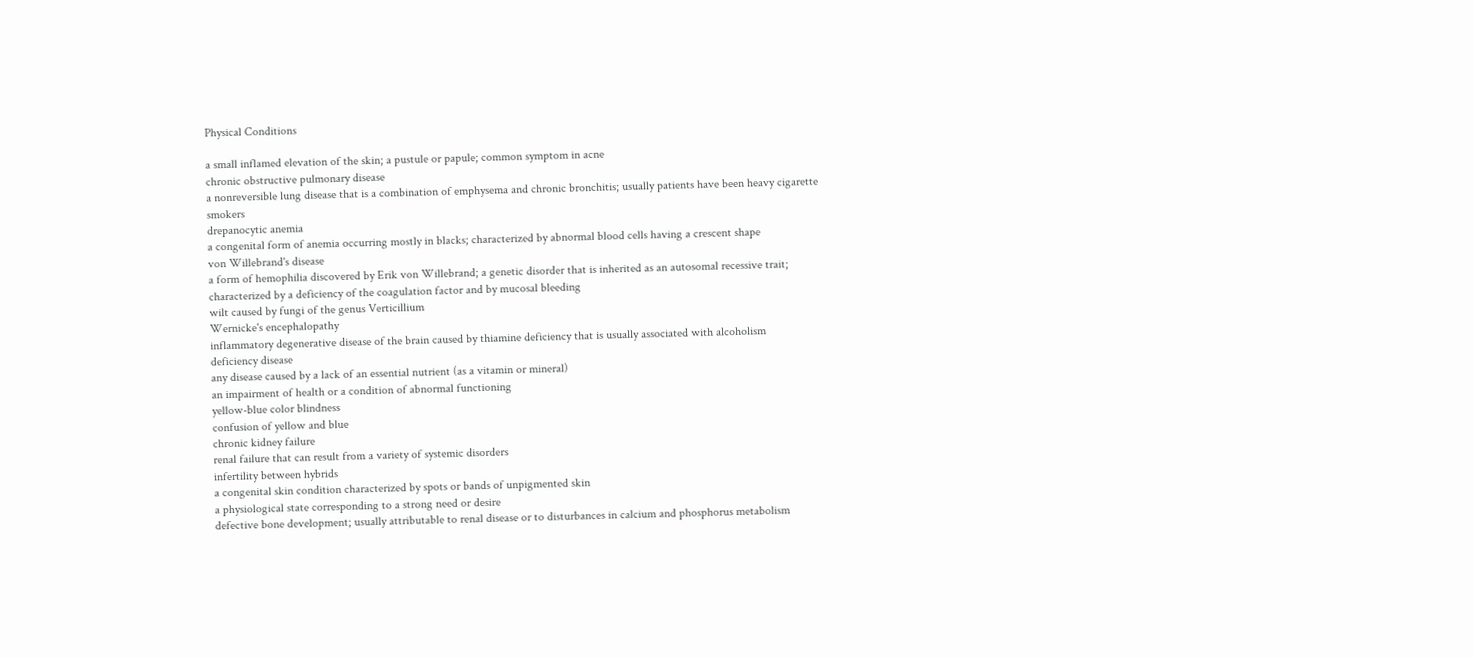Physical Conditions

a small inflamed elevation of the skin; a pustule or papule; common symptom in acne
chronic obstructive pulmonary disease
a nonreversible lung disease that is a combination of emphysema and chronic bronchitis; usually patients have been heavy cigarette smokers
drepanocytic anemia
a congenital form of anemia occurring mostly in blacks; characterized by abnormal blood cells having a crescent shape
von Willebrand's disease
a form of hemophilia discovered by Erik von Willebrand; a genetic disorder that is inherited as an autosomal recessive trait; characterized by a deficiency of the coagulation factor and by mucosal bleeding
wilt caused by fungi of the genus Verticillium
Wernicke's encephalopathy
inflammatory degenerative disease of the brain caused by thiamine deficiency that is usually associated with alcoholism
deficiency disease
any disease caused by a lack of an essential nutrient (as a vitamin or mineral)
an impairment of health or a condition of abnormal functioning
yellow-blue color blindness
confusion of yellow and blue
chronic kidney failure
renal failure that can result from a variety of systemic disorders
infertility between hybrids
a congenital skin condition characterized by spots or bands of unpigmented skin
a physiological state corresponding to a strong need or desire
defective bone development; usually attributable to renal disease or to disturbances in calcium and phosphorus metabolism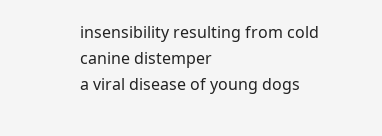insensibility resulting from cold
canine distemper
a viral disease of young dogs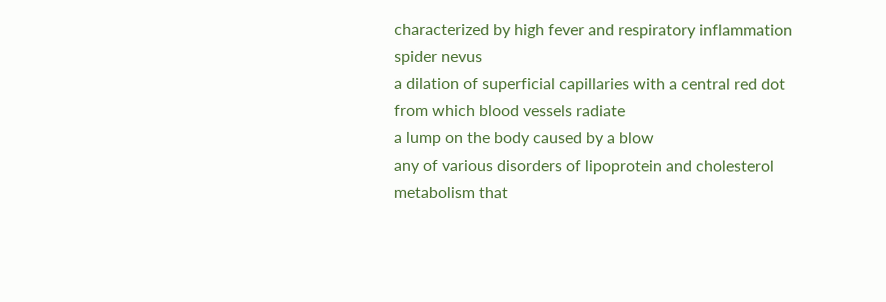characterized by high fever and respiratory inflammation
spider nevus
a dilation of superficial capillaries with a central red dot from which blood vessels radiate
a lump on the body caused by a blow
any of various disorders of lipoprotein and cholesterol metabolism that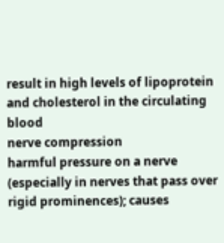result in high levels of lipoprotein and cholesterol in the circulating blood
nerve compression
harmful pressure on a nerve (especially in nerves that pass over rigid prominences); causes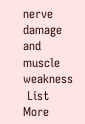nerve damage and muscle weakness
 List More